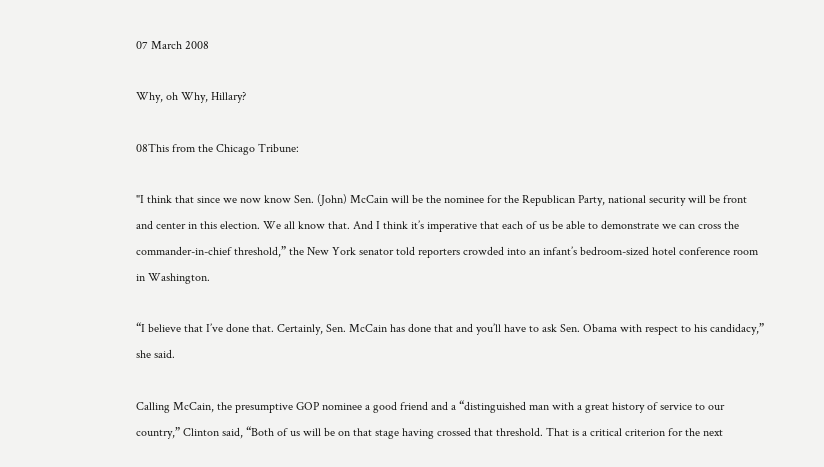07 March 2008

Why, oh Why, Hillary?

08This from the Chicago Tribune:

"I think that since we now know Sen. (John) McCain will be the nominee for the Republican Party, national security will be front and center in this election. We all know that. And I think it’s imperative that each of us be able to demonstrate we can cross the commander-in-chief threshold,” the New York senator told reporters crowded into an infant’s bedroom-sized hotel conference room in Washington.

“I believe that I’ve done that. Certainly, Sen. McCain has done that and you’ll have to ask Sen. Obama with respect to his candidacy,” she said.

Calling McCain, the presumptive GOP nominee a good friend and a “distinguished man with a great history of service to our country,” Clinton said, “Both of us will be on that stage having crossed that threshold. That is a critical criterion for the next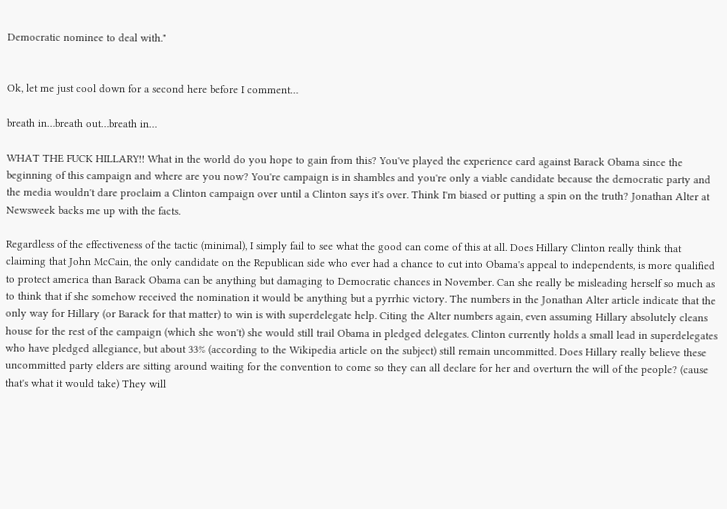Democratic nominee to deal with."


Ok, let me just cool down for a second here before I comment…

breath in…breath out…breath in…

WHAT THE FUCK HILLARY!! What in the world do you hope to gain from this? You've played the experience card against Barack Obama since the beginning of this campaign and where are you now? You're campaign is in shambles and you're only a viable candidate because the democratic party and the media wouldn't dare proclaim a Clinton campaign over until a Clinton says it's over. Think I'm biased or putting a spin on the truth? Jonathan Alter at Newsweek backs me up with the facts.

Regardless of the effectiveness of the tactic (minimal), I simply fail to see what the good can come of this at all. Does Hillary Clinton really think that claiming that John McCain, the only candidate on the Republican side who ever had a chance to cut into Obama's appeal to independents, is more qualified to protect america than Barack Obama can be anything but damaging to Democratic chances in November. Can she really be misleading herself so much as to think that if she somehow received the nomination it would be anything but a pyrrhic victory. The numbers in the Jonathan Alter article indicate that the only way for Hillary (or Barack for that matter) to win is with superdelegate help. Citing the Alter numbers again, even assuming Hillary absolutely cleans house for the rest of the campaign (which she won't) she would still trail Obama in pledged delegates. Clinton currently holds a small lead in superdelegates who have pledged allegiance, but about 33% (according to the Wikipedia article on the subject) still remain uncommitted. Does Hillary really believe these uncommitted party elders are sitting around waiting for the convention to come so they can all declare for her and overturn the will of the people? (cause that's what it would take) They will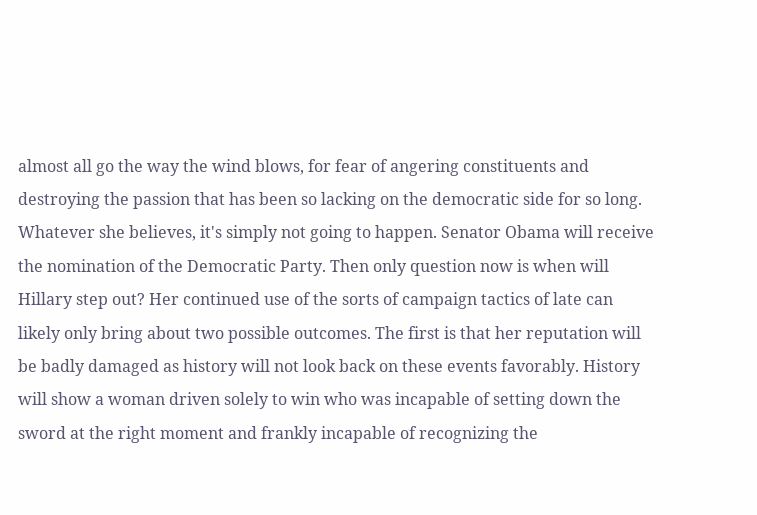almost all go the way the wind blows, for fear of angering constituents and destroying the passion that has been so lacking on the democratic side for so long. Whatever she believes, it's simply not going to happen. Senator Obama will receive the nomination of the Democratic Party. Then only question now is when will Hillary step out? Her continued use of the sorts of campaign tactics of late can likely only bring about two possible outcomes. The first is that her reputation will be badly damaged as history will not look back on these events favorably. History will show a woman driven solely to win who was incapable of setting down the sword at the right moment and frankly incapable of recognizing the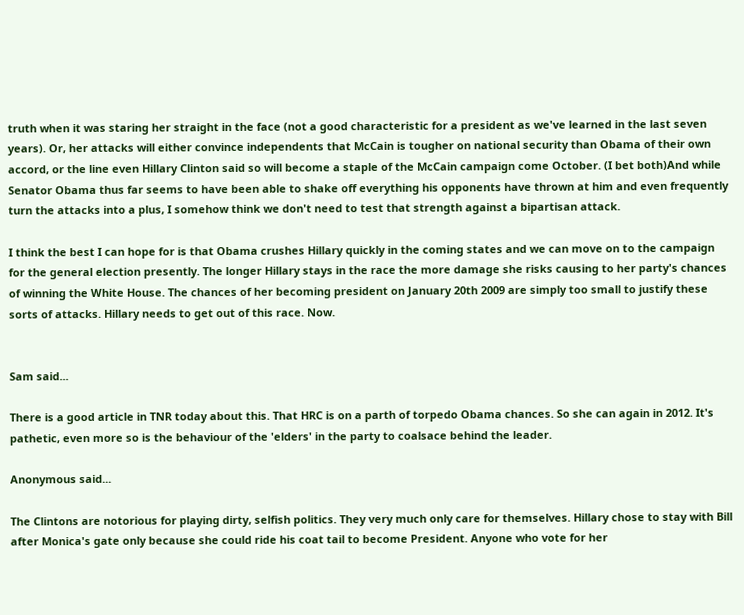truth when it was staring her straight in the face (not a good characteristic for a president as we've learned in the last seven years). Or, her attacks will either convince independents that McCain is tougher on national security than Obama of their own accord, or the line even Hillary Clinton said so will become a staple of the McCain campaign come October. (I bet both)And while Senator Obama thus far seems to have been able to shake off everything his opponents have thrown at him and even frequently turn the attacks into a plus, I somehow think we don't need to test that strength against a bipartisan attack.

I think the best I can hope for is that Obama crushes Hillary quickly in the coming states and we can move on to the campaign for the general election presently. The longer Hillary stays in the race the more damage she risks causing to her party's chances of winning the White House. The chances of her becoming president on January 20th 2009 are simply too small to justify these sorts of attacks. Hillary needs to get out of this race. Now.


Sam said...

There is a good article in TNR today about this. That HRC is on a parth of torpedo Obama chances. So she can again in 2012. It's pathetic, even more so is the behaviour of the 'elders' in the party to coalsace behind the leader.

Anonymous said...

The Clintons are notorious for playing dirty, selfish politics. They very much only care for themselves. Hillary chose to stay with Bill after Monica's gate only because she could ride his coat tail to become President. Anyone who vote for her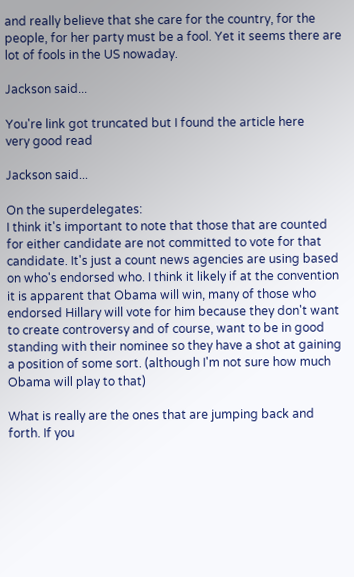and really believe that she care for the country, for the people, for her party must be a fool. Yet it seems there are lot of fools in the US nowaday.

Jackson said...

You're link got truncated but I found the article here
very good read

Jackson said...

On the superdelegates:
I think it's important to note that those that are counted for either candidate are not committed to vote for that candidate. It's just a count news agencies are using based on who's endorsed who. I think it likely if at the convention it is apparent that Obama will win, many of those who endorsed Hillary will vote for him because they don't want to create controversy and of course, want to be in good standing with their nominee so they have a shot at gaining a position of some sort. (although I'm not sure how much Obama will play to that)

What is really are the ones that are jumping back and forth. If you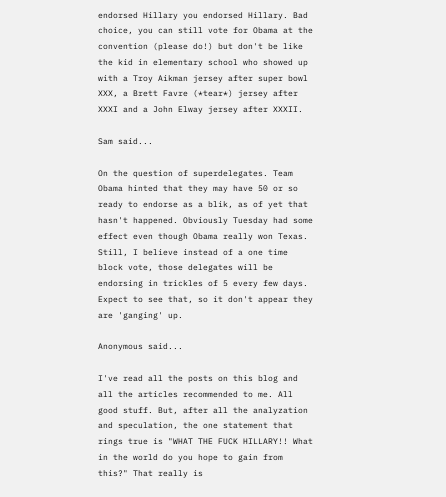endorsed Hillary you endorsed Hillary. Bad choice, you can still vote for Obama at the convention (please do!) but don't be like the kid in elementary school who showed up with a Troy Aikman jersey after super bowl XXX, a Brett Favre (*tear*) jersey after XXXI and a John Elway jersey after XXXII.

Sam said...

On the question of superdelegates. Team Obama hinted that they may have 50 or so ready to endorse as a blik, as of yet that hasn't happened. Obviously Tuesday had some effect even though Obama really won Texas. Still, I believe instead of a one time block vote, those delegates will be endorsing in trickles of 5 every few days. Expect to see that, so it don't appear they are 'ganging' up.

Anonymous said...

I've read all the posts on this blog and all the articles recommended to me. All good stuff. But, after all the analyzation and speculation, the one statement that rings true is "WHAT THE FUCK HILLARY!! What in the world do you hope to gain from this?" That really is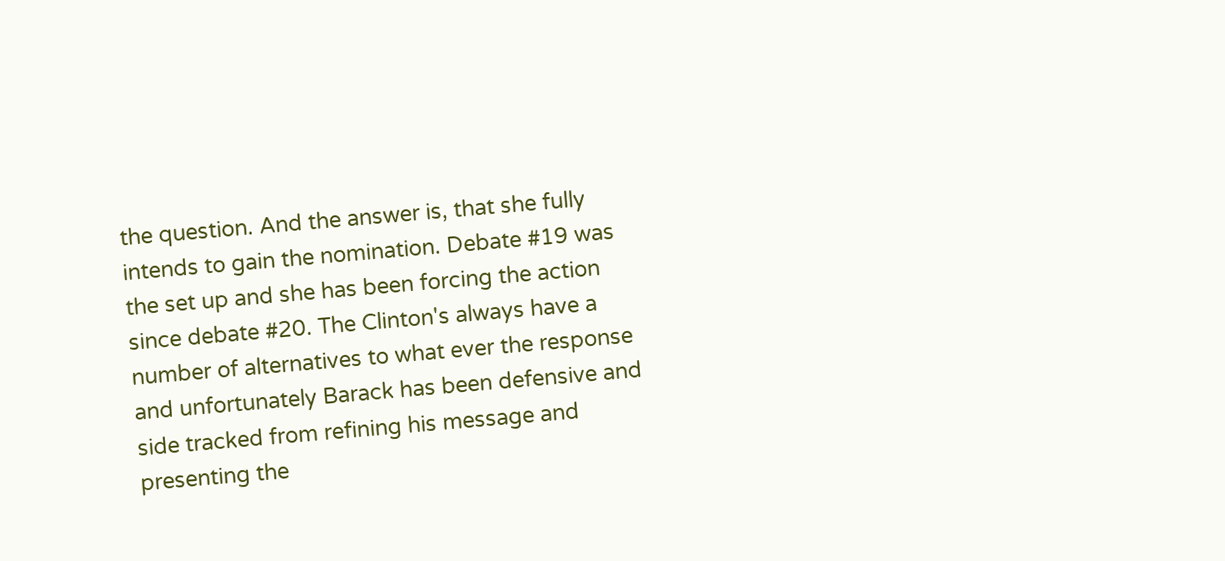the question. And the answer is, that she fully intends to gain the nomination. Debate #19 was the set up and she has been forcing the action since debate #20. The Clinton's always have a number of alternatives to what ever the response and unfortunately Barack has been defensive and side tracked from refining his message and presenting the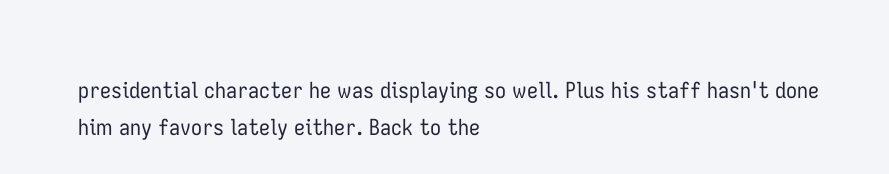presidential character he was displaying so well. Plus his staff hasn't done him any favors lately either. Back to the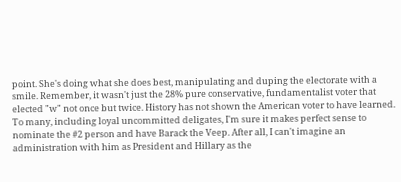point. She's doing what she does best, manipulating and duping the electorate with a smile. Remember, it wasn't just the 28% pure conservative, fundamentalist voter that elected "w" not once but twice. History has not shown the American voter to have learned. To many, including loyal uncommitted deligates, I'm sure it makes perfect sense to nominate the #2 person and have Barack the Veep. After all, I can't imagine an administration with him as President and Hillary as the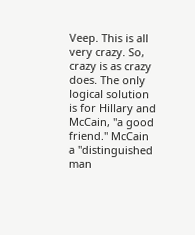Veep. This is all very crazy. So, crazy is as crazy does. The only logical solution is for Hillary and McCain, "a good friend." McCain a "distinguished man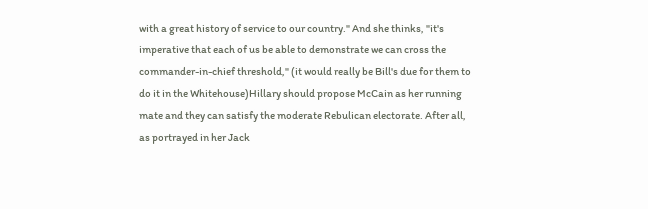with a great history of service to our country." And she thinks, "it's imperative that each of us be able to demonstrate we can cross the commander-in-chief threshold," (it would really be Bill's due for them to do it in the Whitehouse)Hillary should propose McCain as her running mate and they can satisfy the moderate Rebulican electorate. After all, as portrayed in her Jack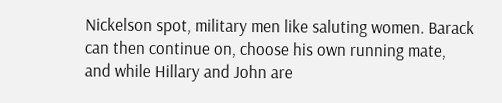Nickelson spot, military men like saluting women. Barack can then continue on, choose his own running mate, and while Hillary and John are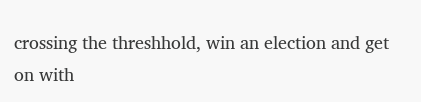crossing the threshhold, win an election and get on with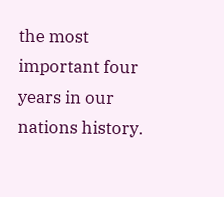the most important four years in our nations history.